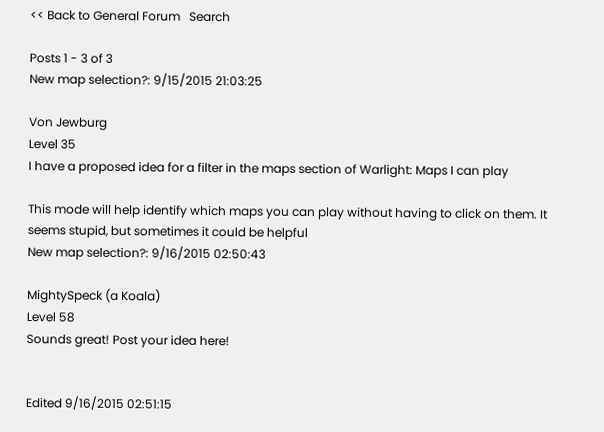<< Back to General Forum   Search

Posts 1 - 3 of 3
New map selection?: 9/15/2015 21:03:25

Von Jewburg
Level 35
I have a proposed idea for a filter in the maps section of Warlight: Maps I can play

This mode will help identify which maps you can play without having to click on them. It seems stupid, but sometimes it could be helpful
New map selection?: 9/16/2015 02:50:43

MightySpeck (a Koala)
Level 58
Sounds great! Post your idea here!


Edited 9/16/2015 02:51:15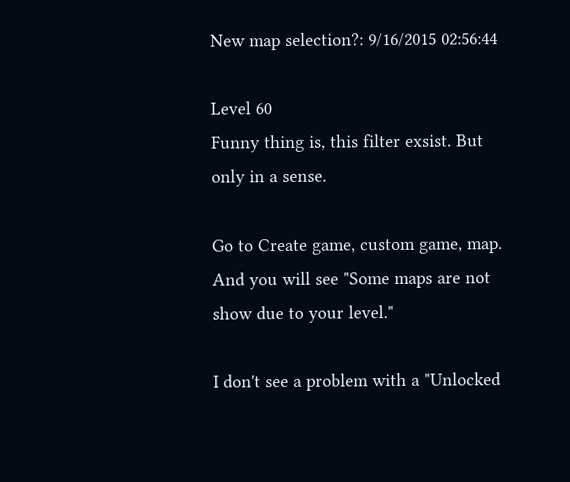New map selection?: 9/16/2015 02:56:44

Level 60
Funny thing is, this filter exsist. But only in a sense.

Go to Create game, custom game, map. And you will see "Some maps are not show due to your level."

I don't see a problem with a "Unlocked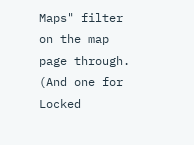Maps" filter on the map page through. (And one for Locked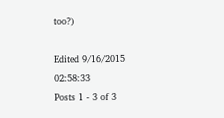too?)

Edited 9/16/2015 02:58:33
Posts 1 - 3 of 3